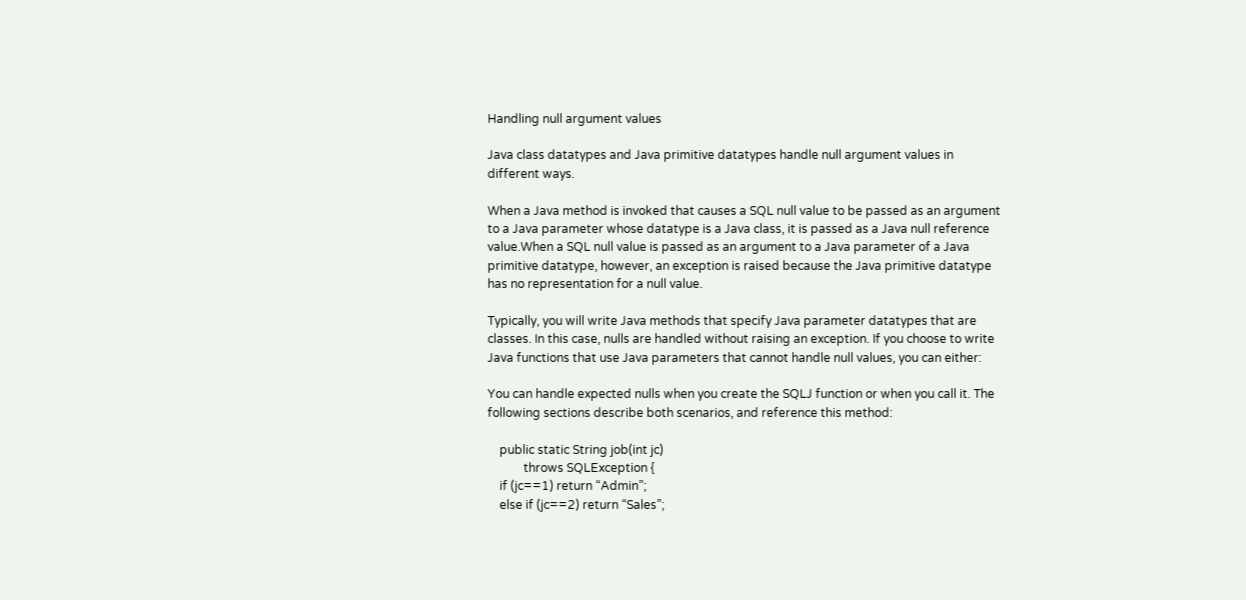Handling null argument values

Java class datatypes and Java primitive datatypes handle null argument values in different ways.

When a Java method is invoked that causes a SQL null value to be passed as an argument to a Java parameter whose datatype is a Java class, it is passed as a Java null reference value.When a SQL null value is passed as an argument to a Java parameter of a Java primitive datatype, however, an exception is raised because the Java primitive datatype has no representation for a null value.

Typically, you will write Java methods that specify Java parameter datatypes that are classes. In this case, nulls are handled without raising an exception. If you choose to write Java functions that use Java parameters that cannot handle null values, you can either:

You can handle expected nulls when you create the SQLJ function or when you call it. The following sections describe both scenarios, and reference this method:

    public static String job(int jc)
            throws SQLException {
    if (jc==1) return “Admin”;
    else if (jc==2) return “Sales”;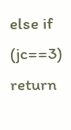else if (jc==3) return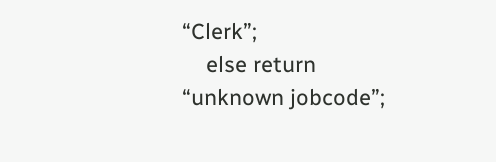“Clerk”;
    else return “unknown jobcode”;